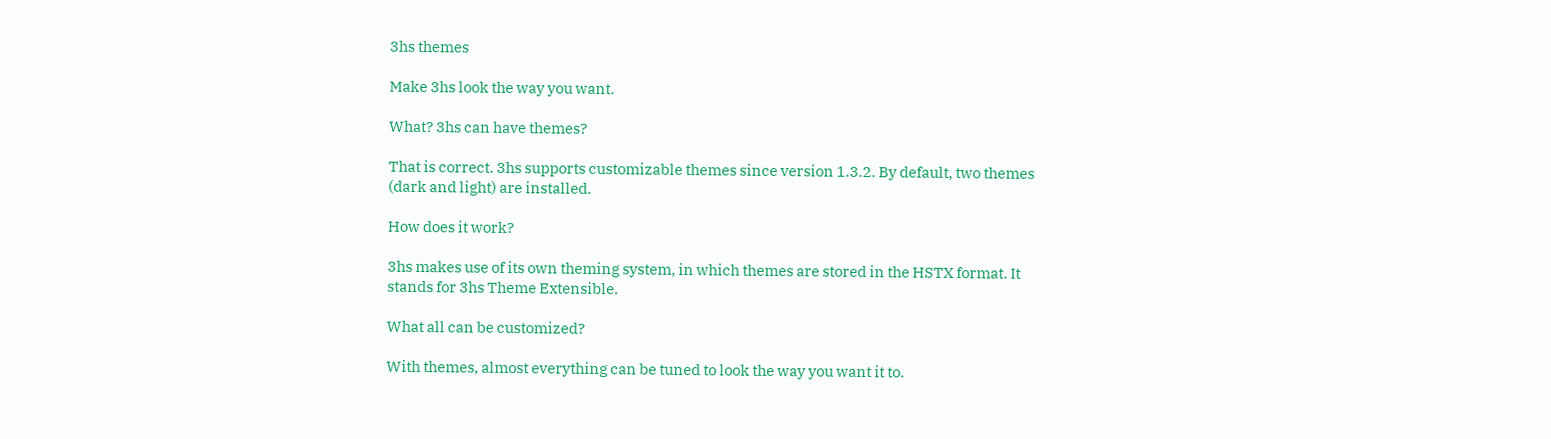3hs themes

Make 3hs look the way you want.

What? 3hs can have themes?

That is correct. 3hs supports customizable themes since version 1.3.2. By default, two themes (dark and light) are installed.

How does it work?

3hs makes use of its own theming system, in which themes are stored in the HSTX format. It stands for 3hs Theme Extensible.

What all can be customized?

With themes, almost everything can be tuned to look the way you want it to.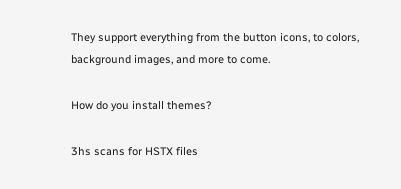They support everything from the button icons, to colors, background images, and more to come.

How do you install themes?

3hs scans for HSTX files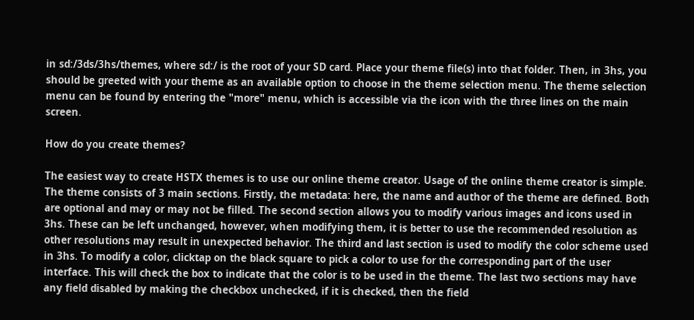in sd:/3ds/3hs/themes, where sd:/ is the root of your SD card. Place your theme file(s) into that folder. Then, in 3hs, you should be greeted with your theme as an available option to choose in the theme selection menu. The theme selection menu can be found by entering the "more" menu, which is accessible via the icon with the three lines on the main screen.

How do you create themes?

The easiest way to create HSTX themes is to use our online theme creator. Usage of the online theme creator is simple. The theme consists of 3 main sections. Firstly, the metadata: here, the name and author of the theme are defined. Both are optional and may or may not be filled. The second section allows you to modify various images and icons used in 3hs. These can be left unchanged, however, when modifying them, it is better to use the recommended resolution as other resolutions may result in unexpected behavior. The third and last section is used to modify the color scheme used in 3hs. To modify a color, clicktap on the black square to pick a color to use for the corresponding part of the user interface. This will check the box to indicate that the color is to be used in the theme. The last two sections may have any field disabled by making the checkbox unchecked, if it is checked, then the field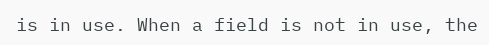is in use. When a field is not in use, the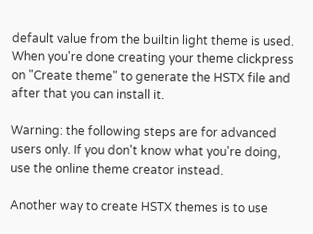default value from the builtin light theme is used. When you're done creating your theme clickpress on "Create theme" to generate the HSTX file and after that you can install it.

Warning: the following steps are for advanced users only. If you don't know what you're doing, use the online theme creator instead.

Another way to create HSTX themes is to use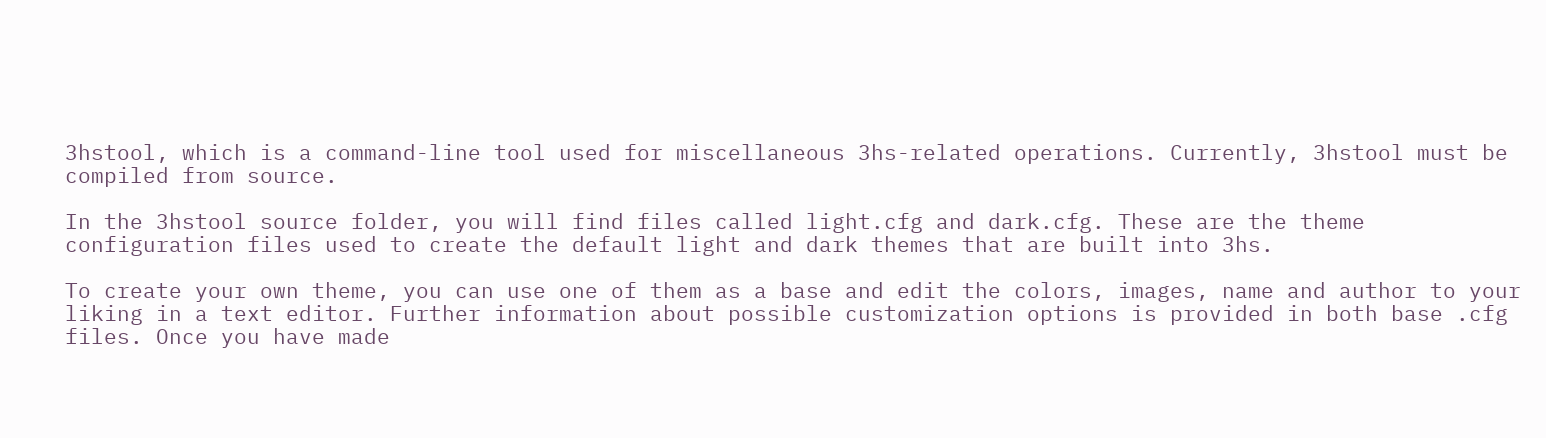3hstool, which is a command-line tool used for miscellaneous 3hs-related operations. Currently, 3hstool must be compiled from source.

In the 3hstool source folder, you will find files called light.cfg and dark.cfg. These are the theme configuration files used to create the default light and dark themes that are built into 3hs.

To create your own theme, you can use one of them as a base and edit the colors, images, name and author to your liking in a text editor. Further information about possible customization options is provided in both base .cfg files. Once you have made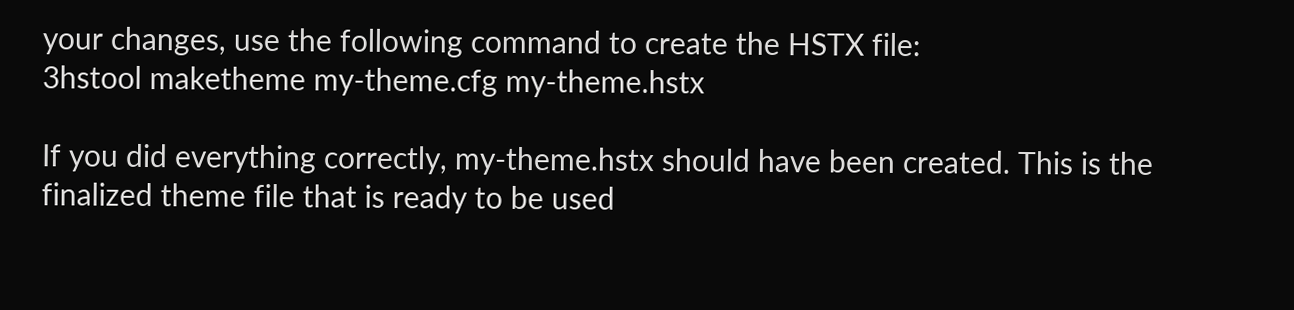your changes, use the following command to create the HSTX file:
3hstool maketheme my-theme.cfg my-theme.hstx

If you did everything correctly, my-theme.hstx should have been created. This is the finalized theme file that is ready to be used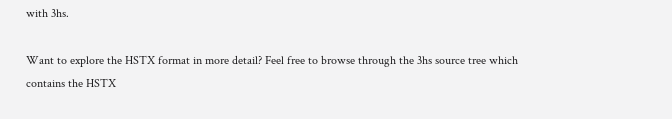with 3hs.

Want to explore the HSTX format in more detail? Feel free to browse through the 3hs source tree which contains the HSTX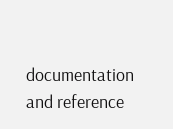documentation and reference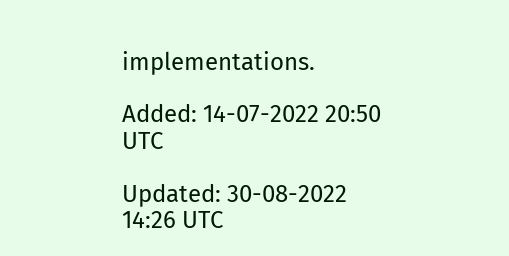implementations.

Added: 14-07-2022 20:50 UTC

Updated: 30-08-2022 14:26 UTC